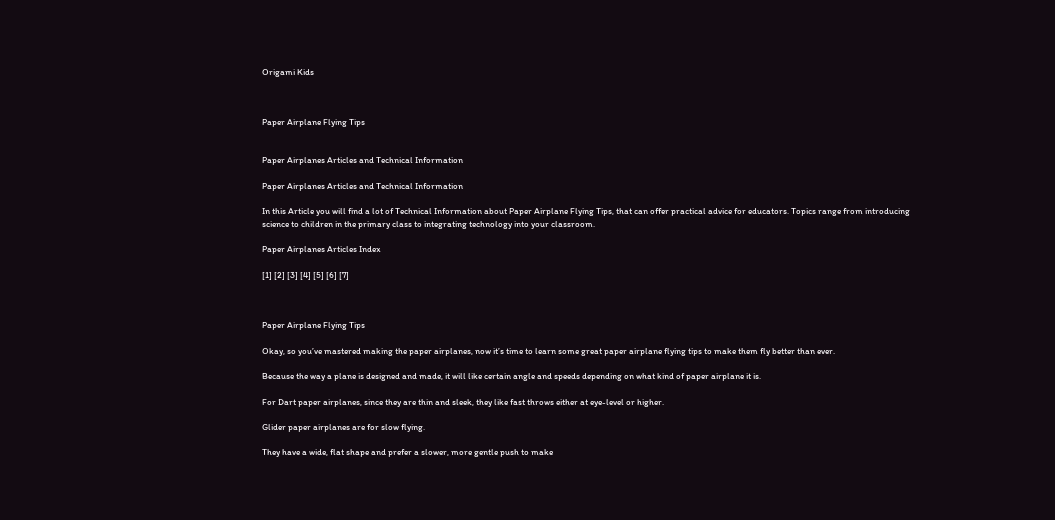Origami Kids



Paper Airplane Flying Tips


Paper Airplanes Articles and Technical Information

Paper Airplanes Articles and Technical Information

In this Article you will find a lot of Technical Information about Paper Airplane Flying Tips, that can offer practical advice for educators. Topics range from introducing science to children in the primary class to integrating technology into your classroom.

Paper Airplanes Articles Index

[1] [2] [3] [4] [5] [6] [7]



Paper Airplane Flying Tips

Okay, so you’ve mastered making the paper airplanes, now it’s time to learn some great paper airplane flying tips to make them fly better than ever.

Because the way a plane is designed and made, it will like certain angle and speeds depending on what kind of paper airplane it is.

For Dart paper airplanes, since they are thin and sleek, they like fast throws either at eye-level or higher.

Glider paper airplanes are for slow flying.

They have a wide, flat shape and prefer a slower, more gentle push to make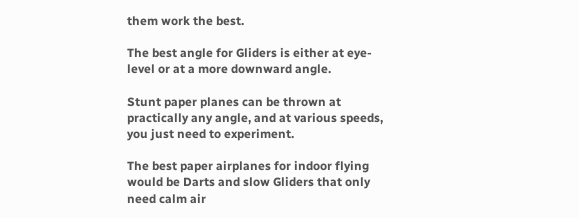them work the best.

The best angle for Gliders is either at eye-level or at a more downward angle.

Stunt paper planes can be thrown at practically any angle, and at various speeds, you just need to experiment.

The best paper airplanes for indoor flying would be Darts and slow Gliders that only need calm air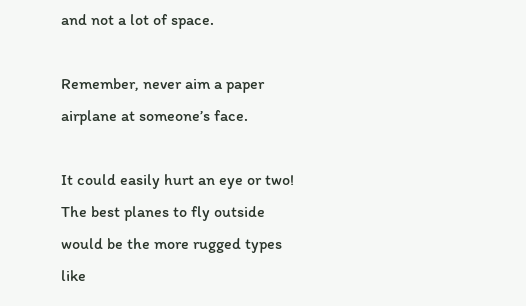and not a lot of space.

Remember, never aim a paper airplane at someone’s face.

It could easily hurt an eye or two! The best planes to fly outside would be the more rugged types like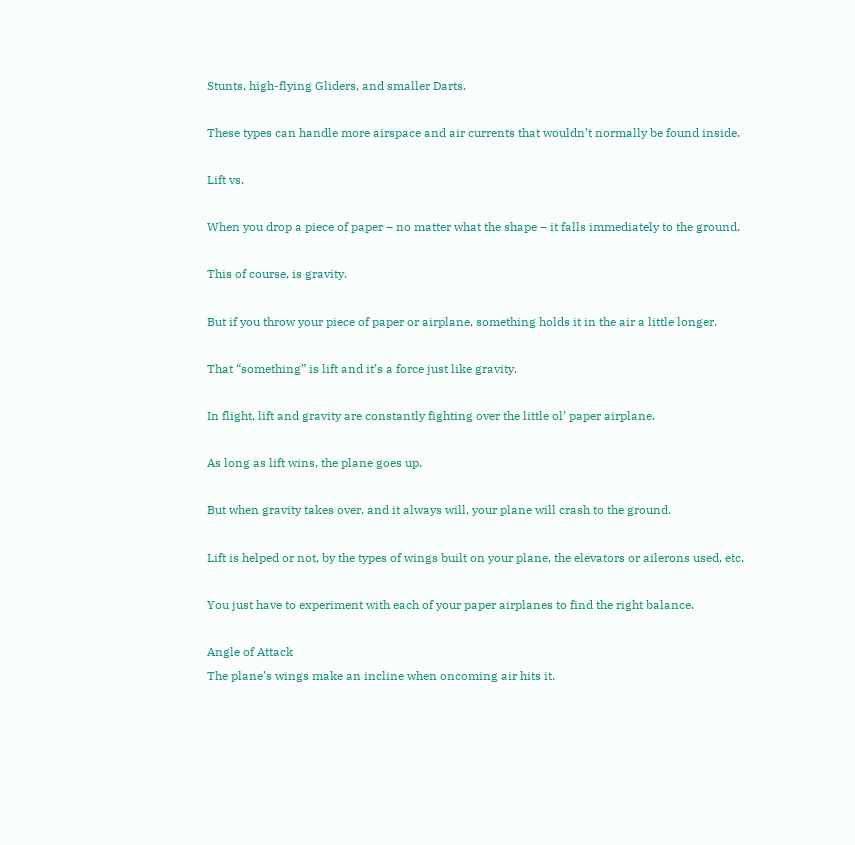Stunts, high-flying Gliders, and smaller Darts.

These types can handle more airspace and air currents that wouldn’t normally be found inside.

Lift vs.

When you drop a piece of paper – no matter what the shape – it falls immediately to the ground.

This of course, is gravity.

But if you throw your piece of paper or airplane, something holds it in the air a little longer.

That “something” is lift and it’s a force just like gravity.

In flight, lift and gravity are constantly fighting over the little ol’ paper airplane.

As long as lift wins, the plane goes up.

But when gravity takes over, and it always will, your plane will crash to the ground.

Lift is helped or not, by the types of wings built on your plane, the elevators or ailerons used, etc.

You just have to experiment with each of your paper airplanes to find the right balance.

Angle of Attack
The plane’s wings make an incline when oncoming air hits it.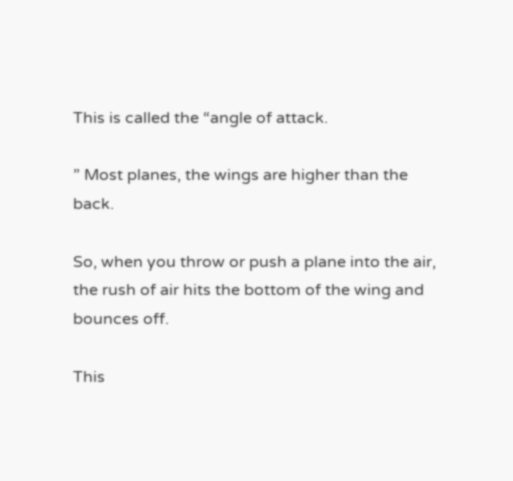This is called the “angle of attack.

” Most planes, the wings are higher than the back.

So, when you throw or push a plane into the air, the rush of air hits the bottom of the wing and bounces off.

This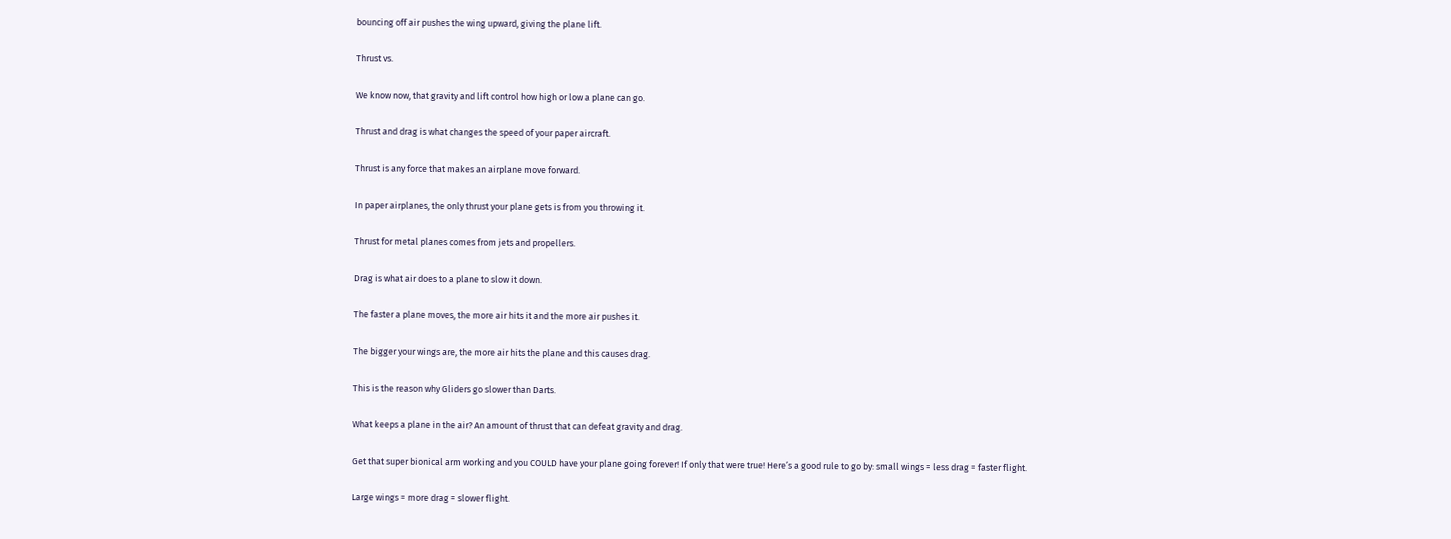bouncing off air pushes the wing upward, giving the plane lift.

Thrust vs.

We know now, that gravity and lift control how high or low a plane can go.

Thrust and drag is what changes the speed of your paper aircraft.

Thrust is any force that makes an airplane move forward.

In paper airplanes, the only thrust your plane gets is from you throwing it.

Thrust for metal planes comes from jets and propellers.

Drag is what air does to a plane to slow it down.

The faster a plane moves, the more air hits it and the more air pushes it.

The bigger your wings are, the more air hits the plane and this causes drag.

This is the reason why Gliders go slower than Darts.

What keeps a plane in the air? An amount of thrust that can defeat gravity and drag.

Get that super bionical arm working and you COULD have your plane going forever! If only that were true! Here’s a good rule to go by: small wings = less drag = faster flight.

Large wings = more drag = slower flight.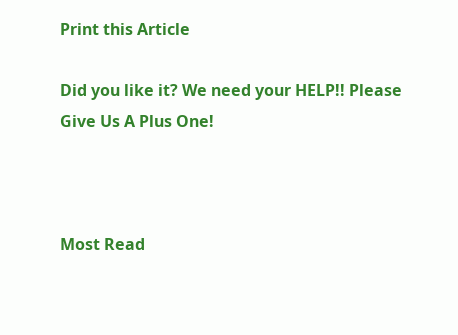Print this Article

Did you like it? We need your HELP!! Please Give Us A Plus One!



Most Read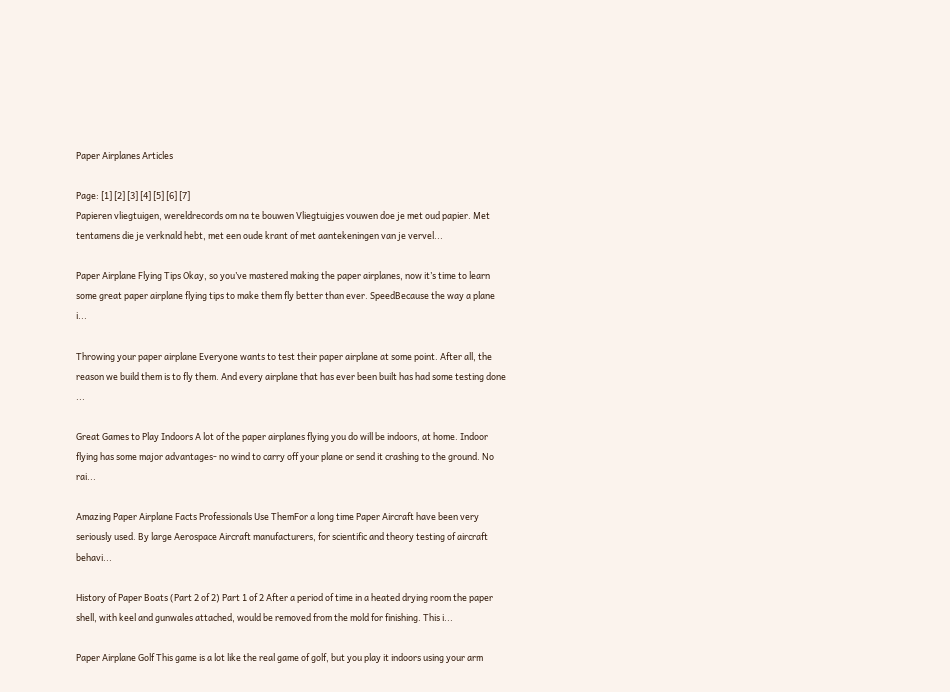Paper Airplanes Articles

Page: [1] [2] [3] [4] [5] [6] [7]
Papieren vliegtuigen, wereldrecords om na te bouwen Vliegtuigjes vouwen doe je met oud papier. Met tentamens die je verknald hebt, met een oude krant of met aantekeningen van je vervel...

Paper Airplane Flying Tips Okay, so you’ve mastered making the paper airplanes, now it’s time to learn some great paper airplane flying tips to make them fly better than ever. SpeedBecause the way a plane i...

Throwing your paper airplane Everyone wants to test their paper airplane at some point. After all, the reason we build them is to fly them. And every airplane that has ever been built has had some testing done ...

Great Games to Play Indoors A lot of the paper airplanes flying you do will be indoors, at home. Indoor flying has some major advantages- no wind to carry off your plane or send it crashing to the ground. No rai...

Amazing Paper Airplane Facts Professionals Use ThemFor a long time Paper Aircraft have been very seriously used. By large Aerospace Aircraft manufacturers, for scientific and theory testing of aircraft behavi...

History of Paper Boats (Part 2 of 2) Part 1 of 2 After a period of time in a heated drying room the paper shell, with keel and gunwales attached, would be removed from the mold for finishing. This i...

Paper Airplane Golf This game is a lot like the real game of golf, but you play it indoors using your arm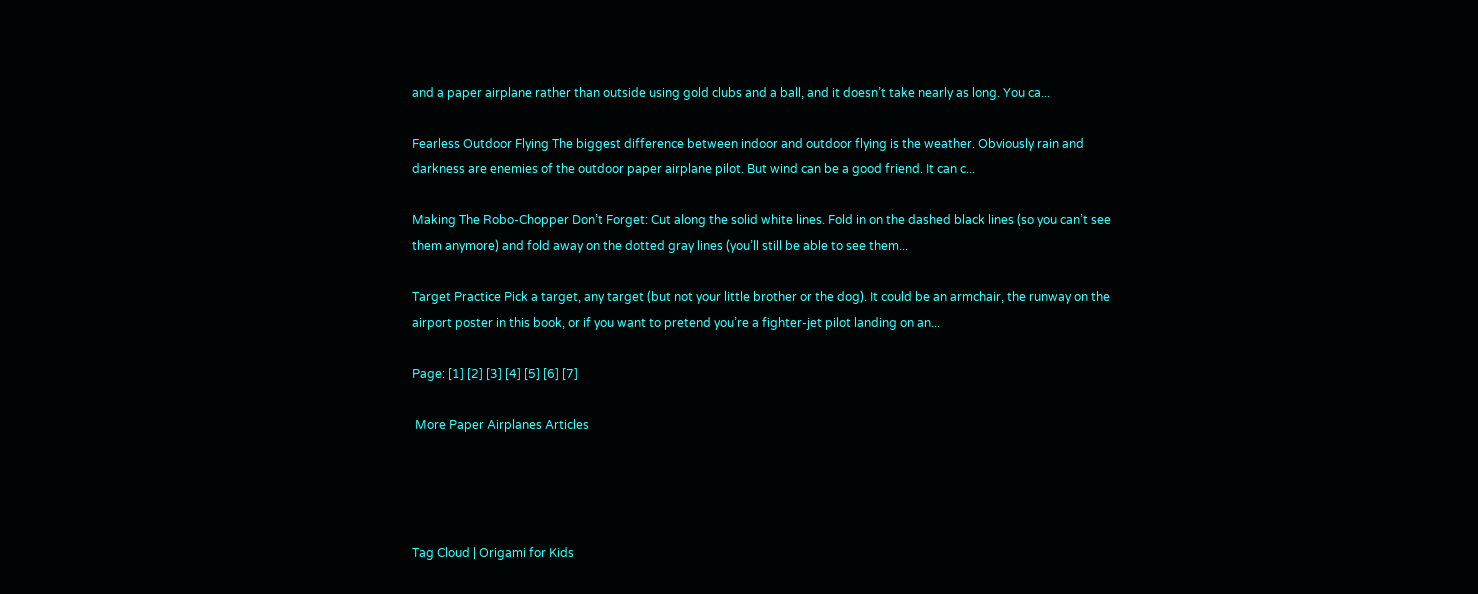and a paper airplane rather than outside using gold clubs and a ball, and it doesn’t take nearly as long. You ca...

Fearless Outdoor Flying The biggest difference between indoor and outdoor flying is the weather. Obviously rain and darkness are enemies of the outdoor paper airplane pilot. But wind can be a good friend. It can c...

Making The Robo-Chopper Don’t Forget: Cut along the solid white lines. Fold in on the dashed black lines (so you can’t see them anymore) and fold away on the dotted gray lines (you’ll still be able to see them...

Target Practice Pick a target, any target (but not your little brother or the dog). It could be an armchair, the runway on the airport poster in this book, or if you want to pretend you’re a fighter-jet pilot landing on an...

Page: [1] [2] [3] [4] [5] [6] [7]

 More Paper Airplanes Articles




Tag Cloud | Origami for Kids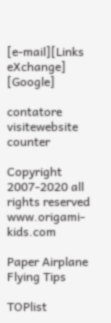[e-mail][Links eXchange] [Google]

contatore visitewebsite counter

Copyright 2007-2020 all rights reserved www.origami-kids.com

Paper Airplane Flying Tips

TOPlist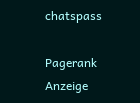chatspass

Pagerank Anzeige